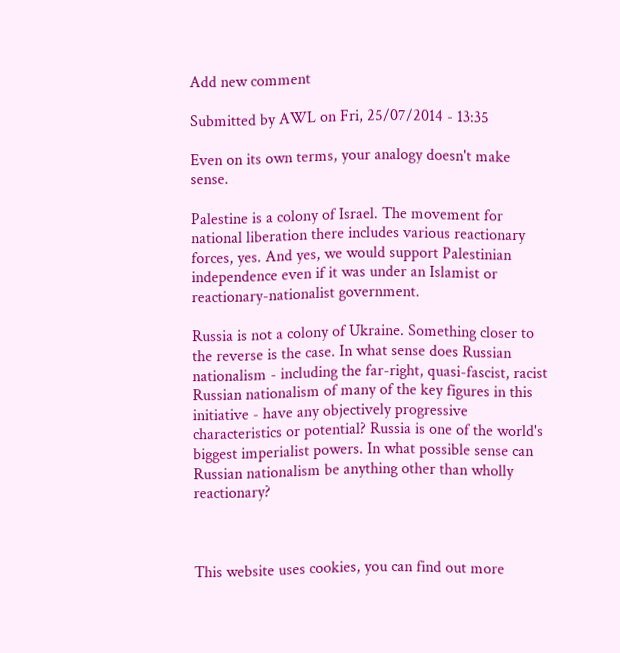Add new comment

Submitted by AWL on Fri, 25/07/2014 - 13:35

Even on its own terms, your analogy doesn't make sense.

Palestine is a colony of Israel. The movement for national liberation there includes various reactionary forces, yes. And yes, we would support Palestinian independence even if it was under an Islamist or reactionary-nationalist government.

Russia is not a colony of Ukraine. Something closer to the reverse is the case. In what sense does Russian nationalism - including the far-right, quasi-fascist, racist Russian nationalism of many of the key figures in this initiative - have any objectively progressive characteristics or potential? Russia is one of the world's biggest imperialist powers. In what possible sense can Russian nationalism be anything other than wholly reactionary?



This website uses cookies, you can find out more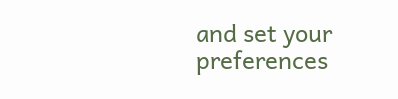and set your preferences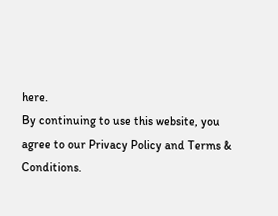here.
By continuing to use this website, you agree to our Privacy Policy and Terms & Conditions.